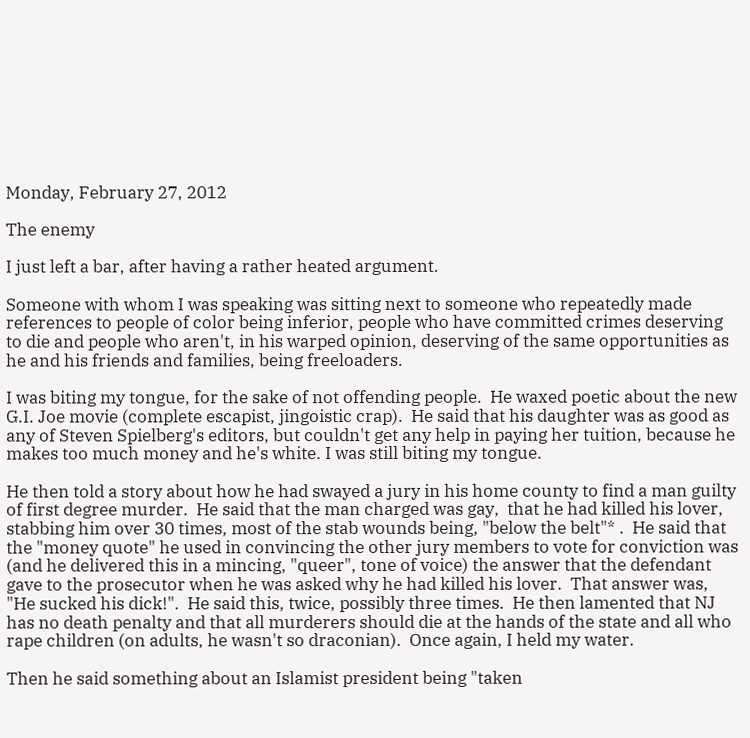Monday, February 27, 2012

The enemy

I just left a bar, after having a rather heated argument.

Someone with whom I was speaking was sitting next to someone who repeatedly made references to people of color being inferior, people who have committed crimes deserving to die and people who aren't, in his warped opinion, deserving of the same opportunities as he and his friends and families, being freeloaders.

I was biting my tongue, for the sake of not offending people.  He waxed poetic about the new G.I. Joe movie (complete escapist, jingoistic crap).  He said that his daughter was as good as any of Steven Spielberg's editors, but couldn't get any help in paying her tuition, because he makes too much money and he's white. I was still biting my tongue.

He then told a story about how he had swayed a jury in his home county to find a man guilty of first degree murder.  He said that the man charged was gay,  that he had killed his lover, stabbing him over 30 times, most of the stab wounds being, "below the belt"* .  He said that the "money quote" he used in convincing the other jury members to vote for conviction was (and he delivered this in a mincing, "queer", tone of voice) the answer that the defendant gave to the prosecutor when he was asked why he had killed his lover.  That answer was, "He sucked his dick!".  He said this, twice, possibly three times.  He then lamented that NJ has no death penalty and that all murderers should die at the hands of the state and all who rape children (on adults, he wasn't so draconian).  Once again, I held my water.

Then he said something about an Islamist president being "taken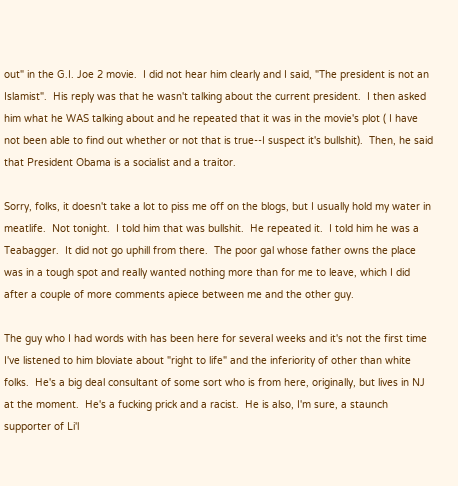out" in the G.I. Joe 2 movie.  I did not hear him clearly and I said, "The president is not an Islamist".  His reply was that he wasn't talking about the current president.  I then asked him what he WAS talking about and he repeated that it was in the movie's plot ( I have not been able to find out whether or not that is true--I suspect it's bullshit).  Then, he said that President Obama is a socialist and a traitor.

Sorry, folks, it doesn't take a lot to piss me off on the blogs, but I usually hold my water in meatlife.  Not tonight.  I told him that was bullshit.  He repeated it.  I told him he was a Teabagger.  It did not go uphill from there.  The poor gal whose father owns the place was in a tough spot and really wanted nothing more than for me to leave, which I did after a couple of more comments apiece between me and the other guy.

The guy who I had words with has been here for several weeks and it's not the first time I've listened to him bloviate about "right to life" and the inferiority of other than white folks.  He's a big deal consultant of some sort who is from here, originally, but lives in NJ at the moment.  He's a fucking prick and a racist.  He is also, I'm sure, a staunch supporter of Li'l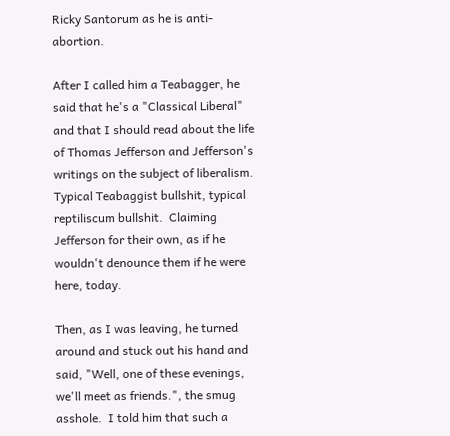Ricky Santorum as he is anti-abortion.

After I called him a Teabagger, he said that he's a "Classical Liberal" and that I should read about the life of Thomas Jefferson and Jefferson's writings on the subject of liberalism.  Typical Teabaggist bullshit, typical reptiliscum bullshit.  Claiming Jefferson for their own, as if he wouldn't denounce them if he were here, today.

Then, as I was leaving, he turned around and stuck out his hand and said, "Well, one of these evenings, we'll meet as friends.", the smug asshole.  I told him that such a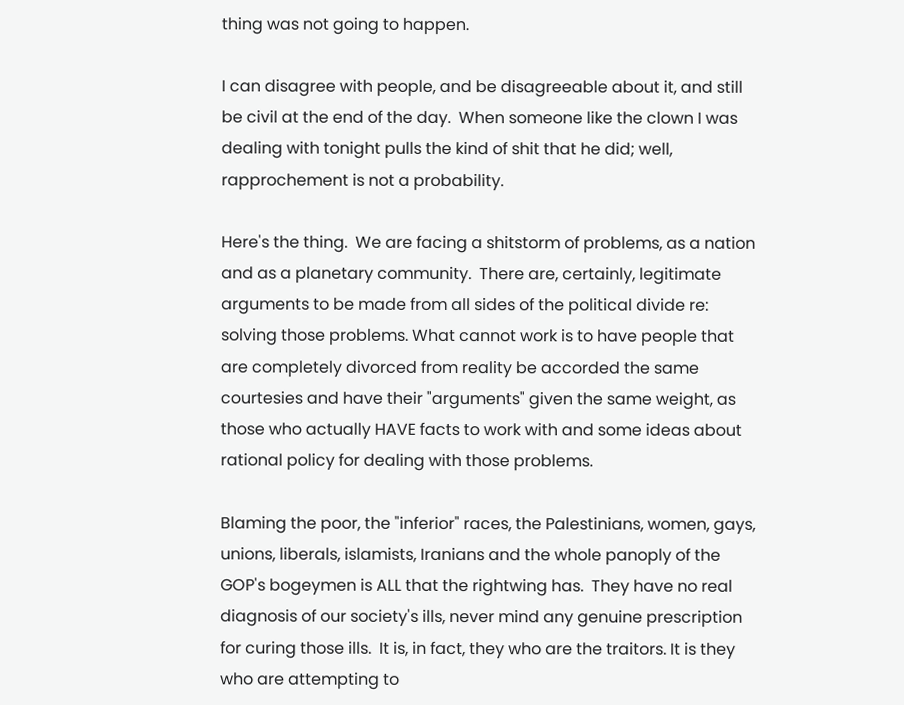thing was not going to happen.

I can disagree with people, and be disagreeable about it, and still be civil at the end of the day.  When someone like the clown I was dealing with tonight pulls the kind of shit that he did; well, rapprochement is not a probability.

Here's the thing.  We are facing a shitstorm of problems, as a nation and as a planetary community.  There are, certainly, legitimate arguments to be made from all sides of the political divide re: solving those problems. What cannot work is to have people that are completely divorced from reality be accorded the same courtesies and have their "arguments" given the same weight, as those who actually HAVE facts to work with and some ideas about rational policy for dealing with those problems.

Blaming the poor, the "inferior" races, the Palestinians, women, gays, unions, liberals, islamists, Iranians and the whole panoply of the GOP's bogeymen is ALL that the rightwing has.  They have no real diagnosis of our society's ills, never mind any genuine prescription for curing those ills.  It is, in fact, they who are the traitors. It is they who are attempting to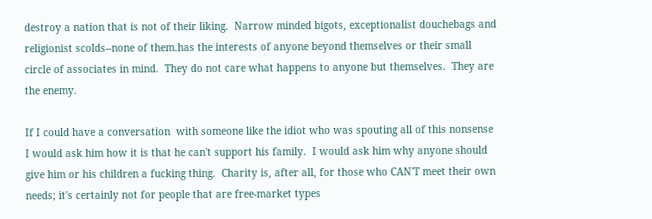destroy a nation that is not of their liking.  Narrow minded bigots, exceptionalist douchebags and religionist scolds--none of them.has the interests of anyone beyond themselves or their small circle of associates in mind.  They do not care what happens to anyone but themselves.  They are the enemy.

If I could have a conversation  with someone like the idiot who was spouting all of this nonsense I would ask him how it is that he can't support his family.  I would ask him why anyone should give him or his children a fucking thing.  Charity is, after all, for those who CAN'T meet their own needs; it's certainly not for people that are free-market types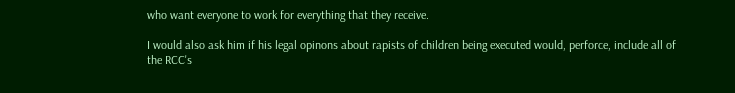who want everyone to work for everything that they receive.

I would also ask him if his legal opinons about rapists of children being executed would, perforce, include all of the RCC's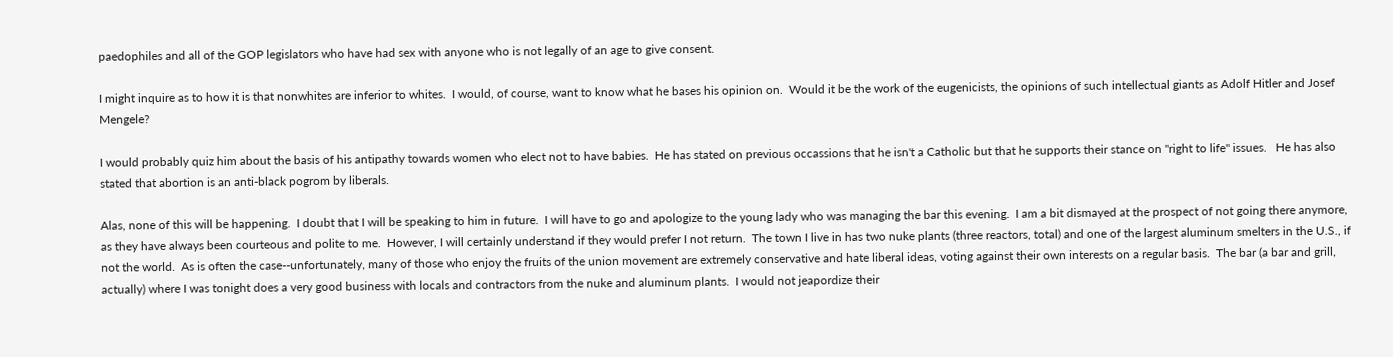paedophiles and all of the GOP legislators who have had sex with anyone who is not legally of an age to give consent.

I might inquire as to how it is that nonwhites are inferior to whites.  I would, of course, want to know what he bases his opinion on.  Would it be the work of the eugenicists, the opinions of such intellectual giants as Adolf Hitler and Josef Mengele?

I would probably quiz him about the basis of his antipathy towards women who elect not to have babies.  He has stated on previous occassions that he isn't a Catholic but that he supports their stance on "right to life" issues.   He has also stated that abortion is an anti-black pogrom by liberals.

Alas, none of this will be happening.  I doubt that I will be speaking to him in future.  I will have to go and apologize to the young lady who was managing the bar this evening.  I am a bit dismayed at the prospect of not going there anymore, as they have always been courteous and polite to me.  However, I will certainly understand if they would prefer I not return.  The town I live in has two nuke plants (three reactors, total) and one of the largest aluminum smelters in the U.S., if not the world.  As is often the case--unfortunately, many of those who enjoy the fruits of the union movement are extremely conservative and hate liberal ideas, voting against their own interests on a regular basis.  The bar (a bar and grill, actually) where I was tonight does a very good business with locals and contractors from the nuke and aluminum plants.  I would not jeapordize their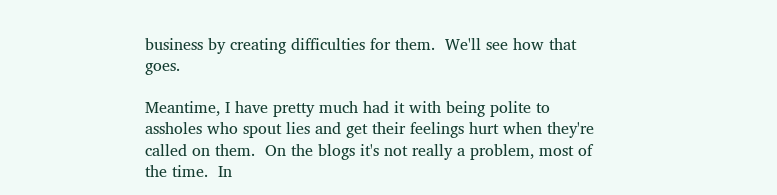business by creating difficulties for them.  We'll see how that goes.

Meantime, I have pretty much had it with being polite to assholes who spout lies and get their feelings hurt when they're called on them.  On the blogs it's not really a problem, most of the time.  In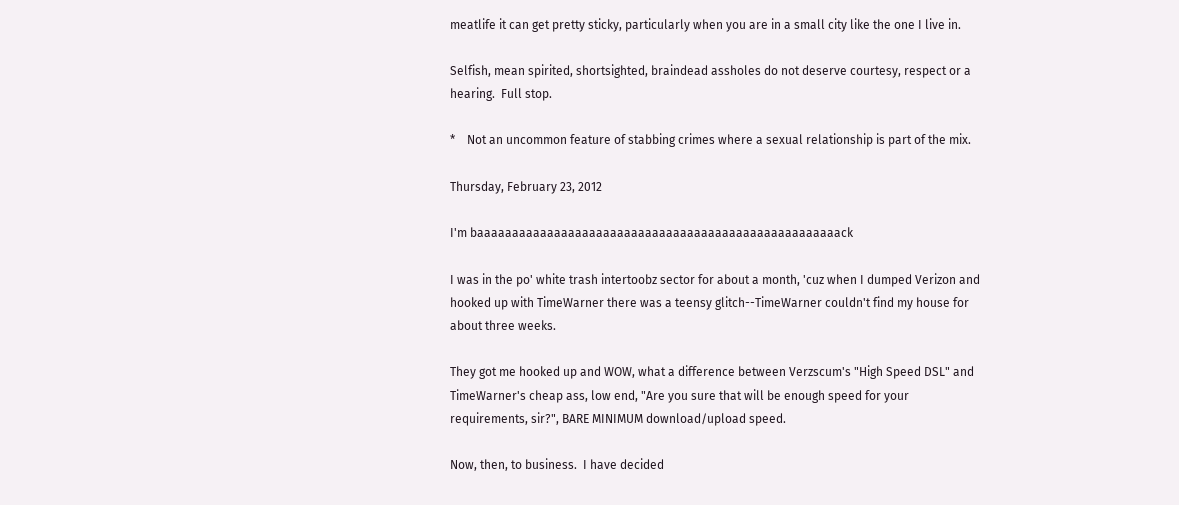meatlife it can get pretty sticky, particularly when you are in a small city like the one I live in.

Selfish, mean spirited, shortsighted, braindead assholes do not deserve courtesy, respect or a hearing.  Full stop.

*    Not an uncommon feature of stabbing crimes where a sexual relationship is part of the mix.

Thursday, February 23, 2012

I'm baaaaaaaaaaaaaaaaaaaaaaaaaaaaaaaaaaaaaaaaaaaaaaaaaaaack

I was in the po' white trash intertoobz sector for about a month, 'cuz when I dumped Verizon and hooked up with TimeWarner there was a teensy glitch--TimeWarner couldn't find my house for about three weeks.

They got me hooked up and WOW, what a difference between Verzscum's "High Speed DSL" and TimeWarner's cheap ass, low end, "Are you sure that will be enough speed for your requirements, sir?", BARE MINIMUM download/upload speed.

Now, then, to business.  I have decided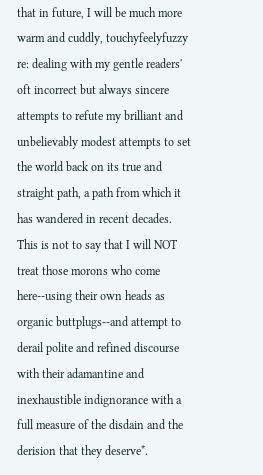that in future, I will be much more warm and cuddly, touchyfeelyfuzzy re: dealing with my gentle readers' oft incorrect but always sincere attempts to refute my brilliant and unbelievably modest attempts to set the world back on its true and straight path, a path from which it has wandered in recent decades.  This is not to say that I will NOT treat those morons who come here--using their own heads as organic buttplugs--and attempt to derail polite and refined discourse with their adamantine and inexhaustible indignorance with a  full measure of the disdain and the derision that they deserve*.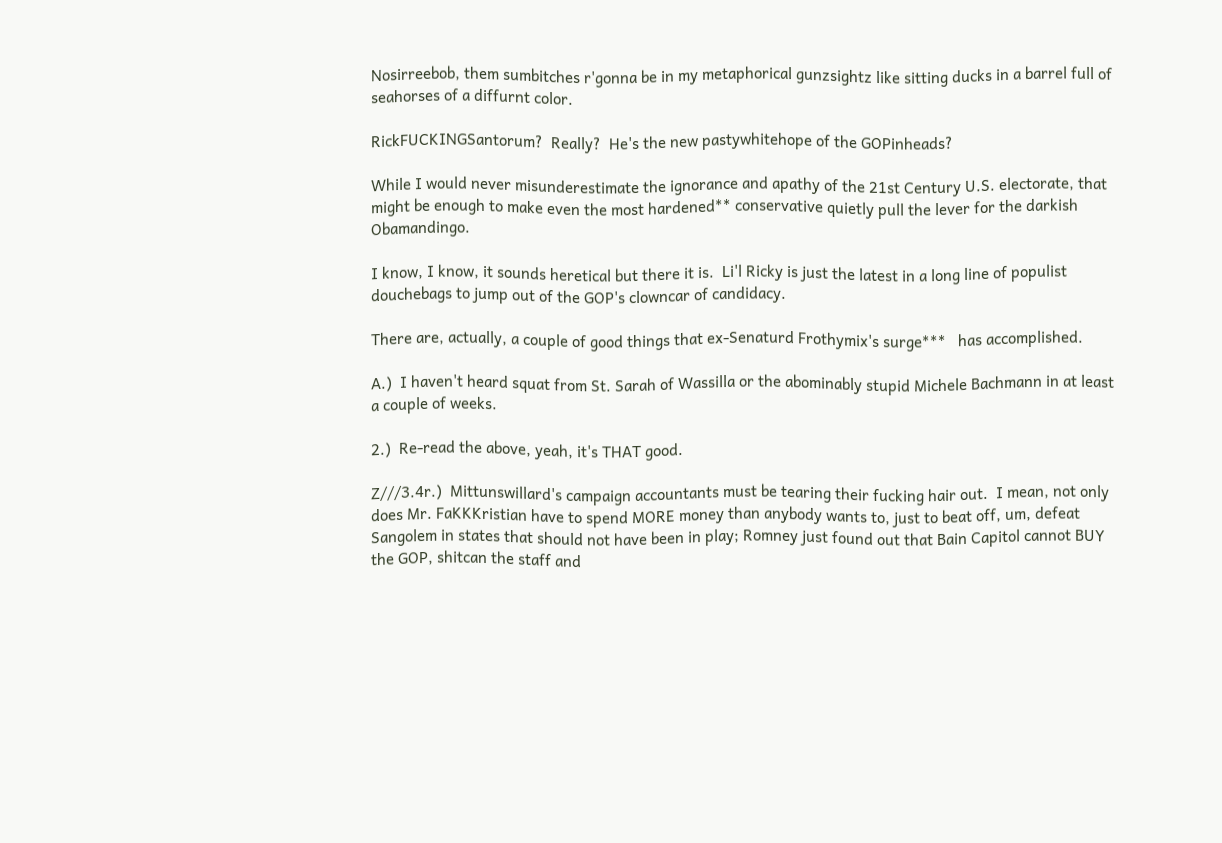Nosirreebob, them sumbitches r'gonna be in my metaphorical gunzsightz like sitting ducks in a barrel full of seahorses of a diffurnt color.

RickFUCKINGSantorum?  Really?  He's the new pastywhitehope of the GOPinheads?

While I would never misunderestimate the ignorance and apathy of the 21st Century U.S. electorate, that might be enough to make even the most hardened** conservative quietly pull the lever for the darkish Obamandingo.

I know, I know, it sounds heretical but there it is.  Li'l Ricky is just the latest in a long line of populist douchebags to jump out of the GOP's clowncar of candidacy.

There are, actually, a couple of good things that ex-Senaturd Frothymix's surge***   has accomplished.

A.)  I haven't heard squat from St. Sarah of Wassilla or the abominably stupid Michele Bachmann in at least a couple of weeks.

2.)  Re-read the above, yeah, it's THAT good.

Z///3.4r.)  Mittunswillard's campaign accountants must be tearing their fucking hair out.  I mean, not only does Mr. FaKKKristian have to spend MORE money than anybody wants to, just to beat off, um, defeat Sangolem in states that should not have been in play; Romney just found out that Bain Capitol cannot BUY the GOP, shitcan the staff and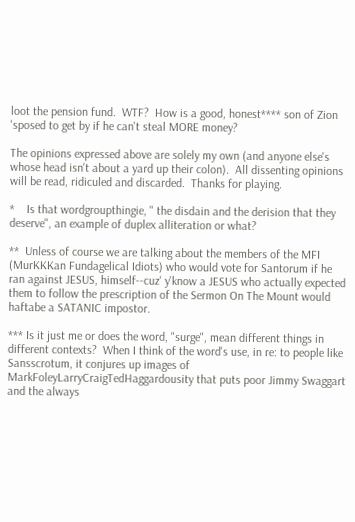loot the pension fund.  WTF?  How is a good, honest**** son of Zion 'sposed to get by if he can't steal MORE money?

The opinions expressed above are solely my own (and anyone else's whose head isn't about a yard up their colon).  All dissenting opinions will be read, ridiculed and discarded.  Thanks for playing.

*    Is that wordgroupthingie, " the disdain and the derision that they deserve", an example of duplex alliteration or what?

**  Unless of course we are talking about the members of the MFI  (MurKKKan Fundagelical Idiots) who would vote for Santorum if he ran against JESUS, himself--cuz' y'know a JESUS who actually expected them to follow the prescription of the Sermon On The Mount would haftabe a SATANIC impostor.

*** Is it just me or does the word, "surge", mean different things in different contexts?  When I think of the word's use, in re: to people like Sansscrotum, it conjures up images of MarkFoleyLarryCraigTedHaggardousity that puts poor Jimmy Swaggart and the always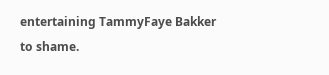entertaining TammyFaye Bakker to shame.